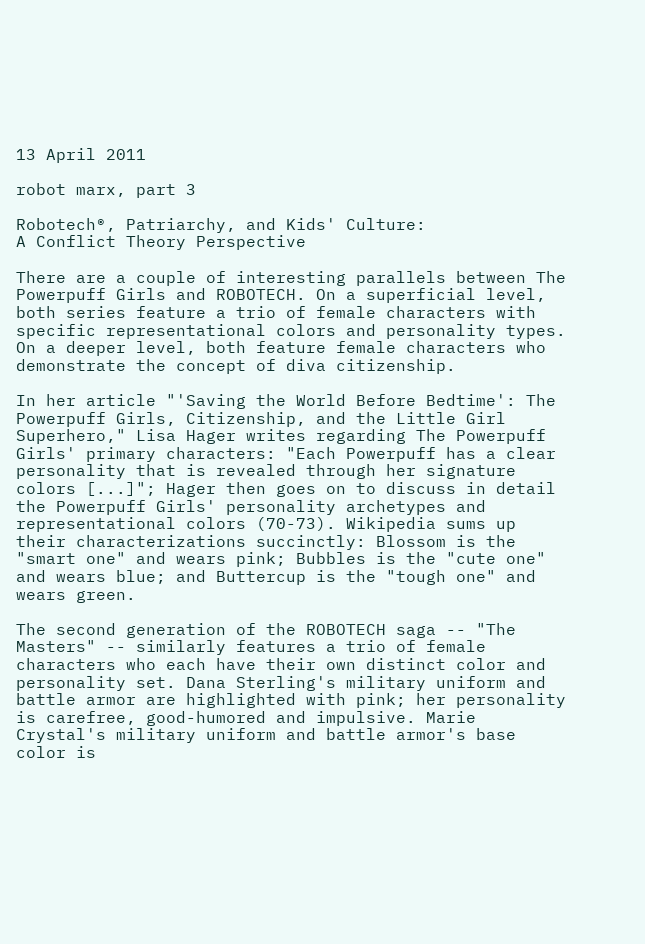13 April 2011

robot marx, part 3

Robotech®, Patriarchy, and Kids' Culture:
A Conflict Theory Perspective

There are a couple of interesting parallels between The Powerpuff Girls and ROBOTECH. On a superficial level, both series feature a trio of female characters with specific representational colors and personality types. On a deeper level, both feature female characters who demonstrate the concept of diva citizenship.

In her article "'Saving the World Before Bedtime': The Powerpuff Girls, Citizenship, and the Little Girl Superhero," Lisa Hager writes regarding The Powerpuff Girls' primary characters: "Each Powerpuff has a clear personality that is revealed through her signature colors [...]"; Hager then goes on to discuss in detail the Powerpuff Girls' personality archetypes and representational colors (70-73). Wikipedia sums up their characterizations succinctly: Blossom is the "smart one" and wears pink; Bubbles is the "cute one" and wears blue; and Buttercup is the "tough one" and wears green.

The second generation of the ROBOTECH saga -- "The Masters" -- similarly features a trio of female characters who each have their own distinct color and personality set. Dana Sterling's military uniform and battle armor are highlighted with pink; her personality is carefree, good-humored and impulsive. Marie Crystal's military uniform and battle armor's base color is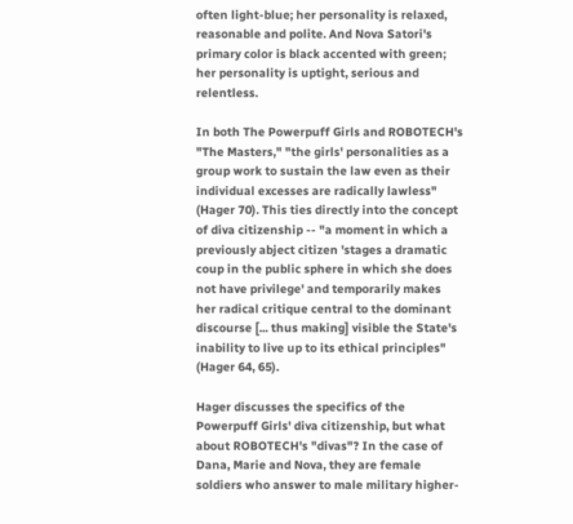often light-blue; her personality is relaxed, reasonable and polite. And Nova Satori's primary color is black accented with green; her personality is uptight, serious and relentless.

In both The Powerpuff Girls and ROBOTECH's "The Masters," "the girls' personalities as a group work to sustain the law even as their individual excesses are radically lawless" (Hager 70). This ties directly into the concept of diva citizenship -- "a moment in which a previously abject citizen 'stages a dramatic coup in the public sphere in which she does not have privilege' and temporarily makes her radical critique central to the dominant discourse [... thus making] visible the State's inability to live up to its ethical principles" (Hager 64, 65).

Hager discusses the specifics of the Powerpuff Girls' diva citizenship, but what about ROBOTECH's "divas"? In the case of Dana, Marie and Nova, they are female soldiers who answer to male military higher-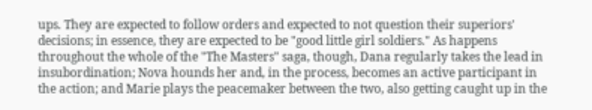ups. They are expected to follow orders and expected to not question their superiors' decisions; in essence, they are expected to be "good little girl soldiers." As happens throughout the whole of the "The Masters" saga, though, Dana regularly takes the lead in insubordination; Nova hounds her and, in the process, becomes an active participant in the action; and Marie plays the peacemaker between the two, also getting caught up in the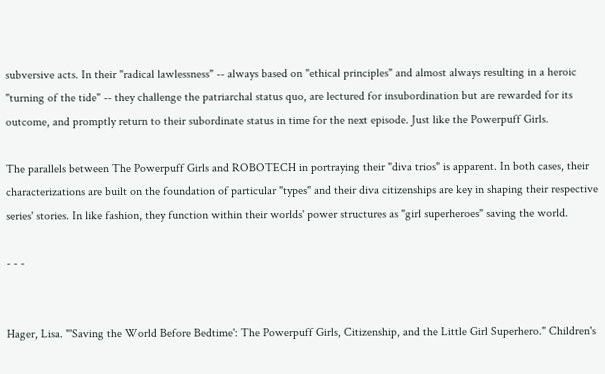subversive acts. In their "radical lawlessness" -- always based on "ethical principles" and almost always resulting in a heroic "turning of the tide" -- they challenge the patriarchal status quo, are lectured for insubordination but are rewarded for its outcome, and promptly return to their subordinate status in time for the next episode. Just like the Powerpuff Girls.

The parallels between The Powerpuff Girls and ROBOTECH in portraying their "diva trios" is apparent. In both cases, their characterizations are built on the foundation of particular "types" and their diva citizenships are key in shaping their respective series' stories. In like fashion, they function within their worlds' power structures as "girl superheroes" saving the world.

- - -


Hager, Lisa. "'Saving the World Before Bedtime': The Powerpuff Girls, Citizenship, and the Little Girl Superhero." Children's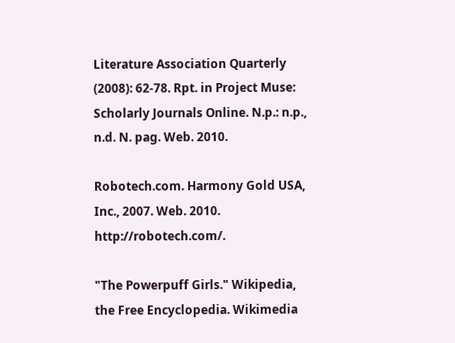Literature Association Quarterly (2008): 62-78. Rpt. in Project Muse: Scholarly Journals Online. N.p.: n.p., n.d. N. pag. Web. 2010.

Robotech.com. Harmony Gold USA, Inc., 2007. Web. 2010. http://robotech.com/.

"The Powerpuff Girls." Wikipedia, the Free Encyclopedia. Wikimedia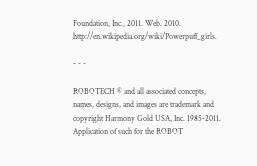Foundation, Inc., 2011. Web. 2010. http://en.wikipedia.org/wiki/Powerpuff_girls.

- - -

ROBOTECH ® and all associated concepts, names, designs, and images are trademark and copyright Harmony Gold USA, Inc. 1985-2011. Application of such for the ROBOT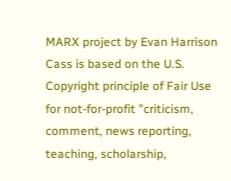MARX project by Evan Harrison Cass is based on the U.S. Copyright principle of Fair Use for not-for-profit "criticism, comment, news reporting, teaching, scholarship,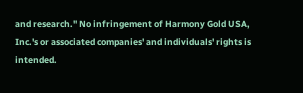and research." No infringement of Harmony Gold USA, Inc.'s or associated companies' and individuals' rights is intended.